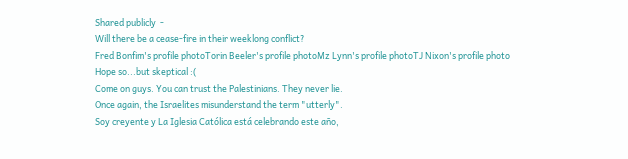Shared publicly  -
Will there be a cease-fire in their weeklong conflict?
Fred Bonfim's profile photoTorin Beeler's profile photoMz Lynn's profile photoTJ Nixon's profile photo
Hope so...but skeptical :(
Come on guys. You can trust the Palestinians. They never lie.
Once again, the Israelites misunderstand the term "utterly".
Soy creyente y La Iglesia Católica está celebrando este año,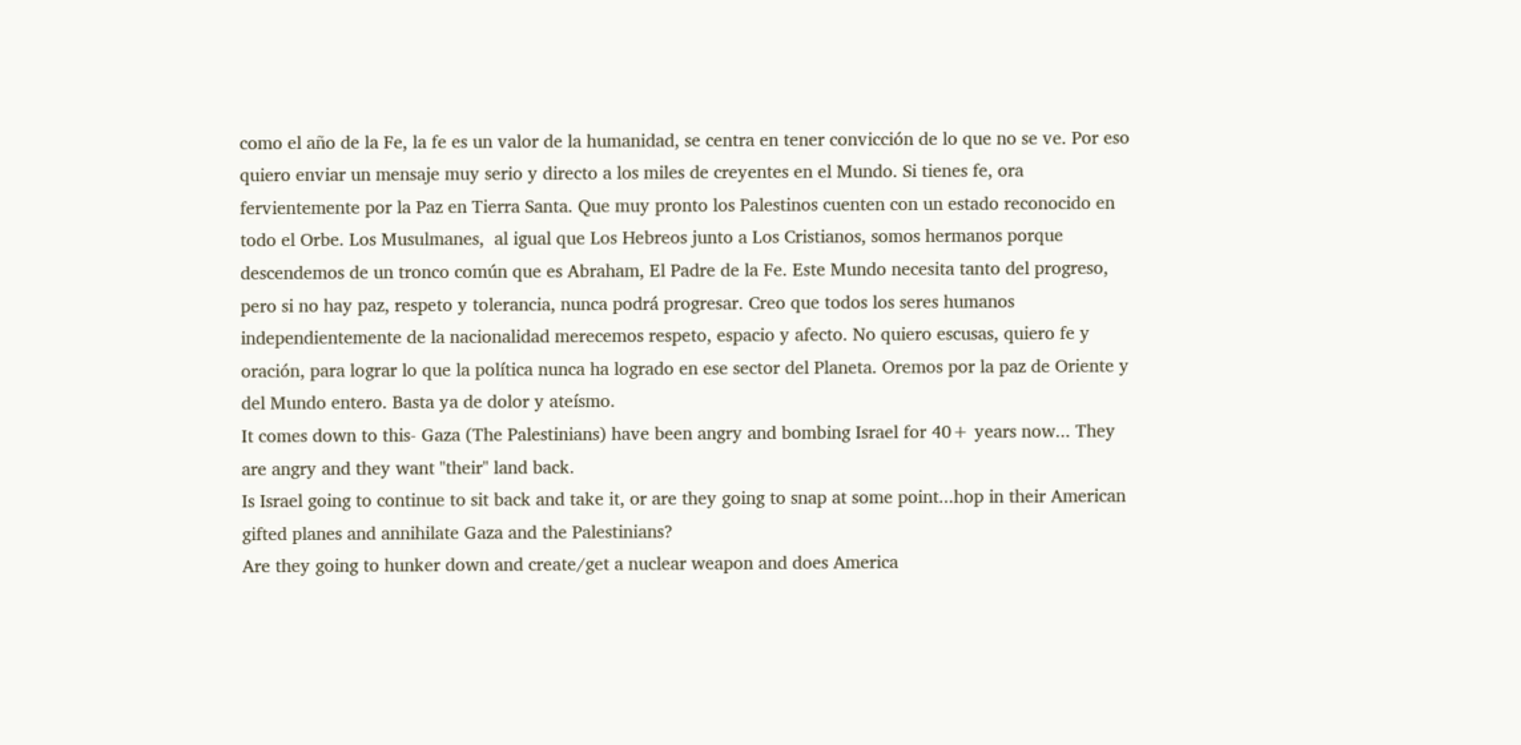como el año de la Fe, la fe es un valor de la humanidad, se centra en tener convicción de lo que no se ve. Por eso quiero enviar un mensaje muy serio y directo a los miles de creyentes en el Mundo. Si tienes fe, ora fervientemente por la Paz en Tierra Santa. Que muy pronto los Palestinos cuenten con un estado reconocido en todo el Orbe. Los Musulmanes,  al igual que Los Hebreos junto a Los Cristianos, somos hermanos porque descendemos de un tronco común que es Abraham, El Padre de la Fe. Este Mundo necesita tanto del progreso, pero si no hay paz, respeto y tolerancia, nunca podrá progresar. Creo que todos los seres humanos independientemente de la nacionalidad merecemos respeto, espacio y afecto. No quiero escusas, quiero fe y oración, para lograr lo que la política nunca ha logrado en ese sector del Planeta. Oremos por la paz de Oriente y del Mundo entero. Basta ya de dolor y ateísmo.
It comes down to this- Gaza (The Palestinians) have been angry and bombing Israel for 40+ years now... They are angry and they want "their" land back.
Is Israel going to continue to sit back and take it, or are they going to snap at some point...hop in their American gifted planes and annihilate Gaza and the Palestinians?
Are they going to hunker down and create/get a nuclear weapon and does America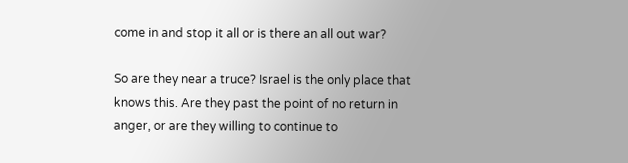come in and stop it all or is there an all out war?

So are they near a truce? Israel is the only place that knows this. Are they past the point of no return in anger, or are they willing to continue to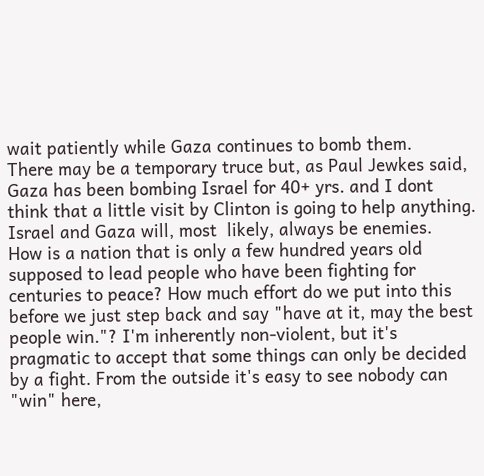wait patiently while Gaza continues to bomb them.
There may be a temporary truce but, as Paul Jewkes said, Gaza has been bombing Israel for 40+ yrs. and I dont think that a little visit by Clinton is going to help anything. Israel and Gaza will, most  likely, always be enemies.
How is a nation that is only a few hundred years old supposed to lead people who have been fighting for centuries to peace? How much effort do we put into this before we just step back and say "have at it, may the best people win."? I'm inherently non-violent, but it's pragmatic to accept that some things can only be decided by a fight. From the outside it's easy to see nobody can "win" here,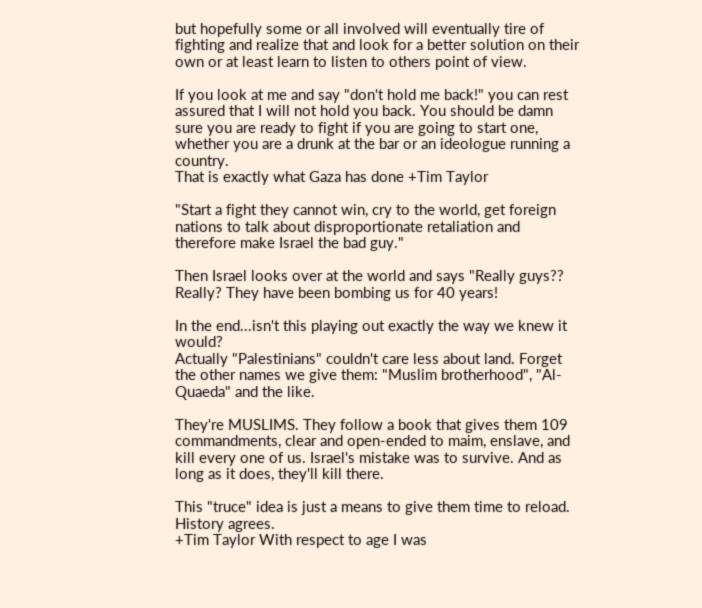but hopefully some or all involved will eventually tire of fighting and realize that and look for a better solution on their own or at least learn to listen to others point of view.

If you look at me and say "don't hold me back!" you can rest assured that I will not hold you back. You should be damn sure you are ready to fight if you are going to start one, whether you are a drunk at the bar or an ideologue running a country.
That is exactly what Gaza has done +Tim Taylor

"Start a fight they cannot win, cry to the world, get foreign nations to talk about disproportionate retaliation and therefore make Israel the bad guy."

Then Israel looks over at the world and says "Really guys?? Really? They have been bombing us for 40 years!

In the end...isn't this playing out exactly the way we knew it would?
Actually "Palestinians" couldn't care less about land. Forget the other names we give them: "Muslim brotherhood", "Al-Quaeda" and the like.

They're MUSLIMS. They follow a book that gives them 109 commandments, clear and open-ended to maim, enslave, and kill every one of us. Israel's mistake was to survive. And as long as it does, they'll kill there.

This "truce" idea is just a means to give them time to reload. History agrees.
+Tim Taylor With respect to age I was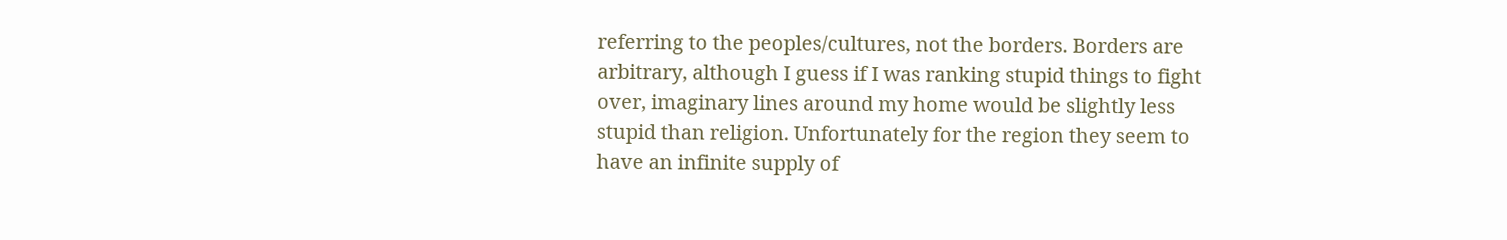referring to the peoples/cultures, not the borders. Borders are arbitrary, although I guess if I was ranking stupid things to fight over, imaginary lines around my home would be slightly less stupid than religion. Unfortunately for the region they seem to have an infinite supply of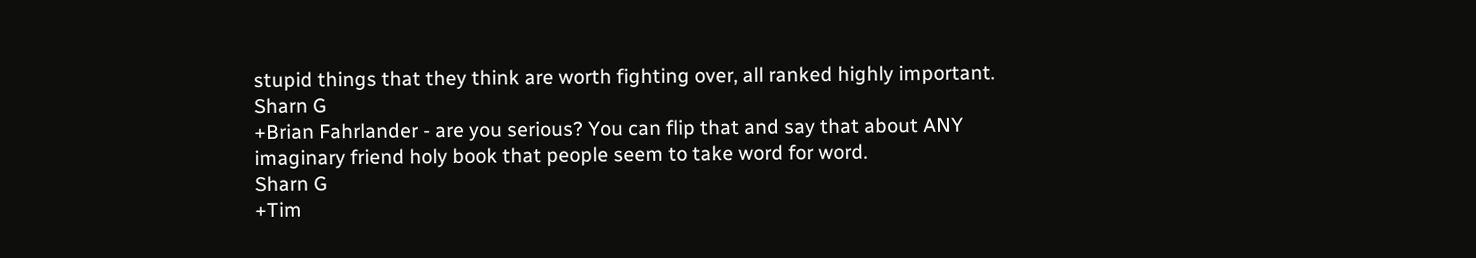stupid things that they think are worth fighting over, all ranked highly important.
Sharn G
+Brian Fahrlander - are you serious? You can flip that and say that about ANY imaginary friend holy book that people seem to take word for word.
Sharn G
+Tim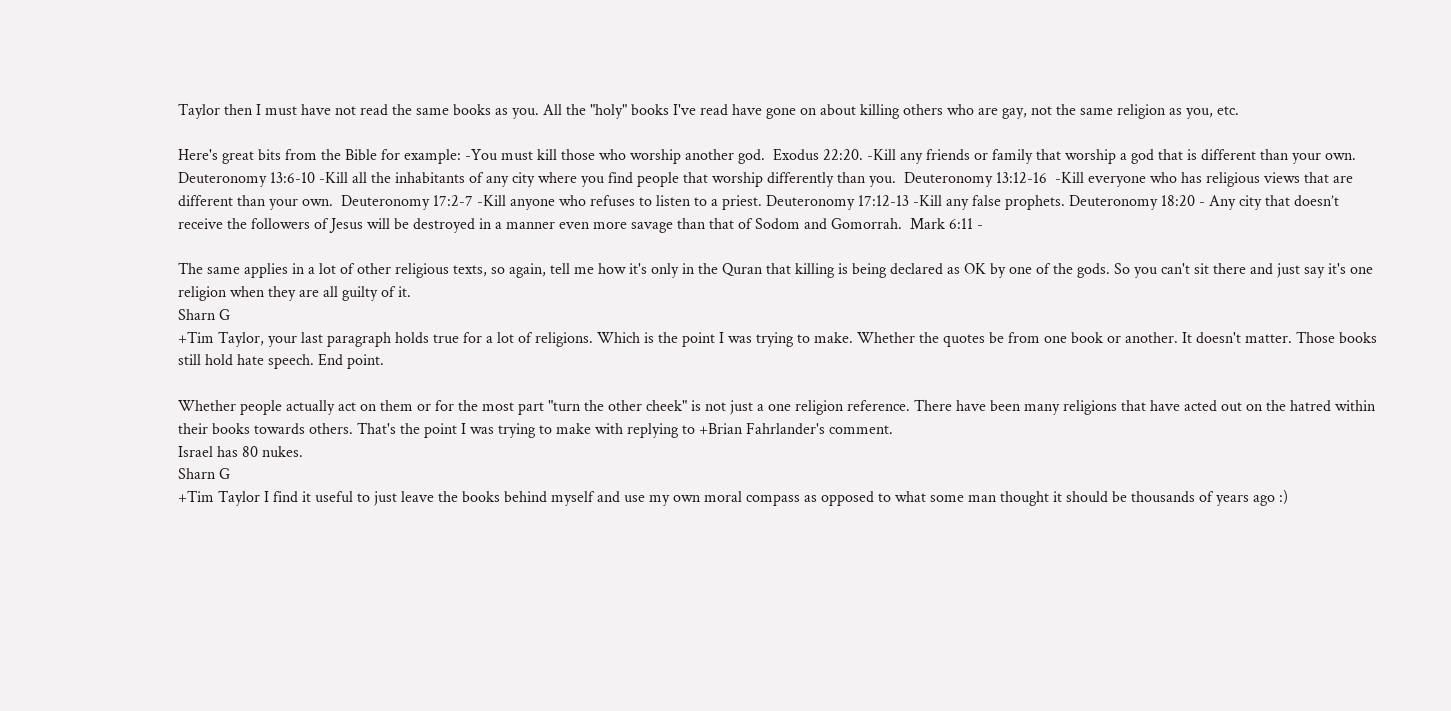Taylor then I must have not read the same books as you. All the "holy" books I've read have gone on about killing others who are gay, not the same religion as you, etc.

Here's great bits from the Bible for example: -You must kill those who worship another god.  Exodus 22:20. -Kill any friends or family that worship a god that is different than your own.  Deuteronomy 13:6-10 -Kill all the inhabitants of any city where you find people that worship differently than you.  Deuteronomy 13:12-16  -Kill everyone who has religious views that are different than your own.  Deuteronomy 17:2-7 -Kill anyone who refuses to listen to a priest. Deuteronomy 17:12-13 -Kill any false prophets. Deuteronomy 18:20 - Any city that doesn’t receive the followers of Jesus will be destroyed in a manner even more savage than that of Sodom and Gomorrah.  Mark 6:11 -

The same applies in a lot of other religious texts, so again, tell me how it's only in the Quran that killing is being declared as OK by one of the gods. So you can't sit there and just say it's one religion when they are all guilty of it.
Sharn G
+Tim Taylor, your last paragraph holds true for a lot of religions. Which is the point I was trying to make. Whether the quotes be from one book or another. It doesn't matter. Those books still hold hate speech. End point.

Whether people actually act on them or for the most part "turn the other cheek" is not just a one religion reference. There have been many religions that have acted out on the hatred within their books towards others. That's the point I was trying to make with replying to +Brian Fahrlander's comment.
Israel has 80 nukes.
Sharn G
+Tim Taylor I find it useful to just leave the books behind myself and use my own moral compass as opposed to what some man thought it should be thousands of years ago :)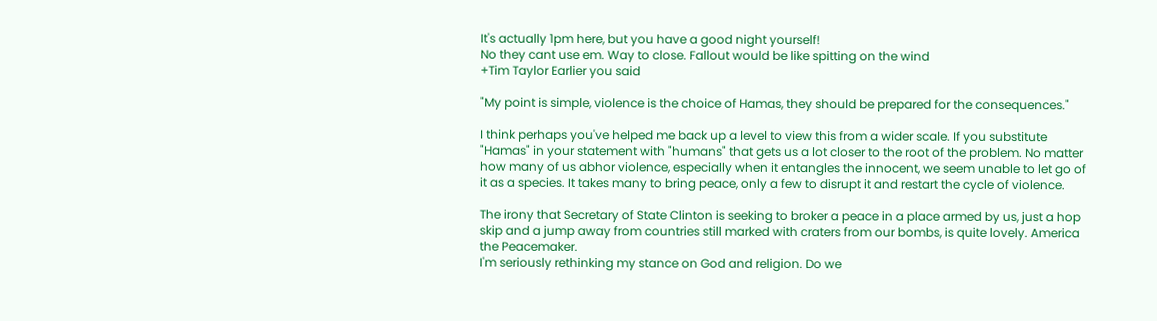It's actually 1pm here, but you have a good night yourself!
No they cant use em. Way to close. Fallout would be like spitting on the wind
+Tim Taylor Earlier you said

"My point is simple, violence is the choice of Hamas, they should be prepared for the consequences."

I think perhaps you've helped me back up a level to view this from a wider scale. If you substitute "Hamas" in your statement with "humans" that gets us a lot closer to the root of the problem. No matter how many of us abhor violence, especially when it entangles the innocent, we seem unable to let go of it as a species. It takes many to bring peace, only a few to disrupt it and restart the cycle of violence.

The irony that Secretary of State Clinton is seeking to broker a peace in a place armed by us, just a hop skip and a jump away from countries still marked with craters from our bombs, is quite lovely. America the Peacemaker.
I'm seriously rethinking my stance on God and religion. Do we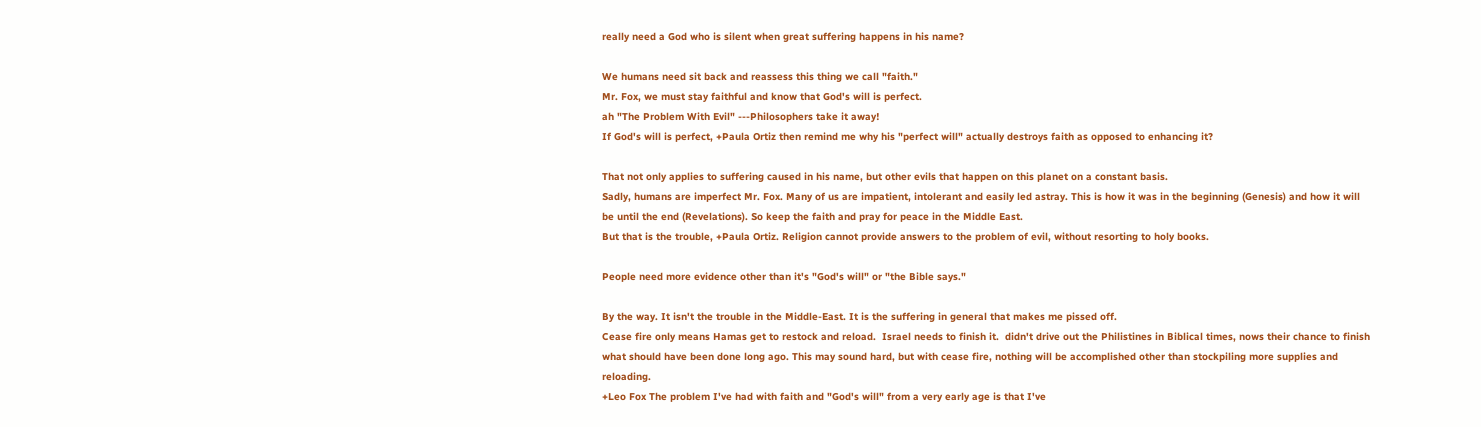really need a God who is silent when great suffering happens in his name?

We humans need sit back and reassess this thing we call "faith."
Mr. Fox, we must stay faithful and know that God's will is perfect.
ah "The Problem With Evil" ---Philosophers take it away!
If God's will is perfect, +Paula Ortiz then remind me why his "perfect will" actually destroys faith as opposed to enhancing it?

That not only applies to suffering caused in his name, but other evils that happen on this planet on a constant basis.
Sadly, humans are imperfect Mr. Fox. Many of us are impatient, intolerant and easily led astray. This is how it was in the beginning (Genesis) and how it will be until the end (Revelations). So keep the faith and pray for peace in the Middle East.
But that is the trouble, +Paula Ortiz. Religion cannot provide answers to the problem of evil, without resorting to holy books.

People need more evidence other than it's "God's will" or "the Bible says."

By the way. It isn't the trouble in the Middle-East. It is the suffering in general that makes me pissed off.
Cease fire only means Hamas get to restock and reload.  Israel needs to finish it.  didn't drive out the Philistines in Biblical times, nows their chance to finish what should have been done long ago. This may sound hard, but with cease fire, nothing will be accomplished other than stockpiling more supplies and reloading.
+Leo Fox The problem I've had with faith and "God's will" from a very early age is that I've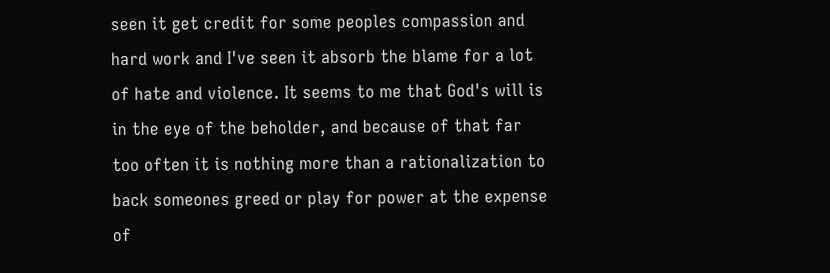seen it get credit for some peoples compassion and hard work and I've seen it absorb the blame for a lot of hate and violence. It seems to me that God's will is in the eye of the beholder, and because of that far too often it is nothing more than a rationalization to back someones greed or play for power at the expense of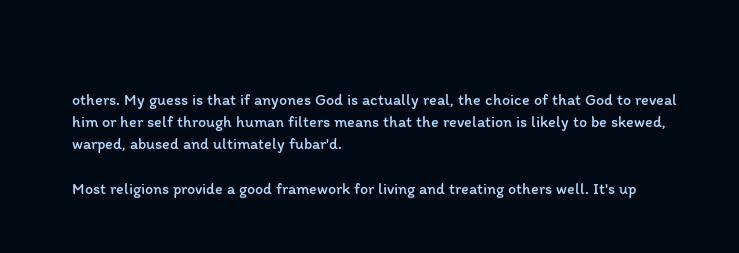others. My guess is that if anyones God is actually real, the choice of that God to reveal him or her self through human filters means that the revelation is likely to be skewed, warped, abused and ultimately fubar'd.

Most religions provide a good framework for living and treating others well. It's up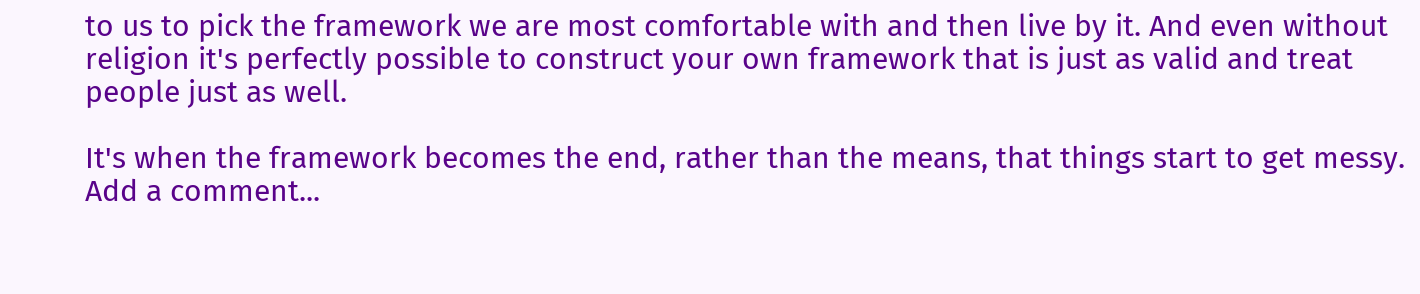to us to pick the framework we are most comfortable with and then live by it. And even without religion it's perfectly possible to construct your own framework that is just as valid and treat people just as well.

It's when the framework becomes the end, rather than the means, that things start to get messy.
Add a comment...